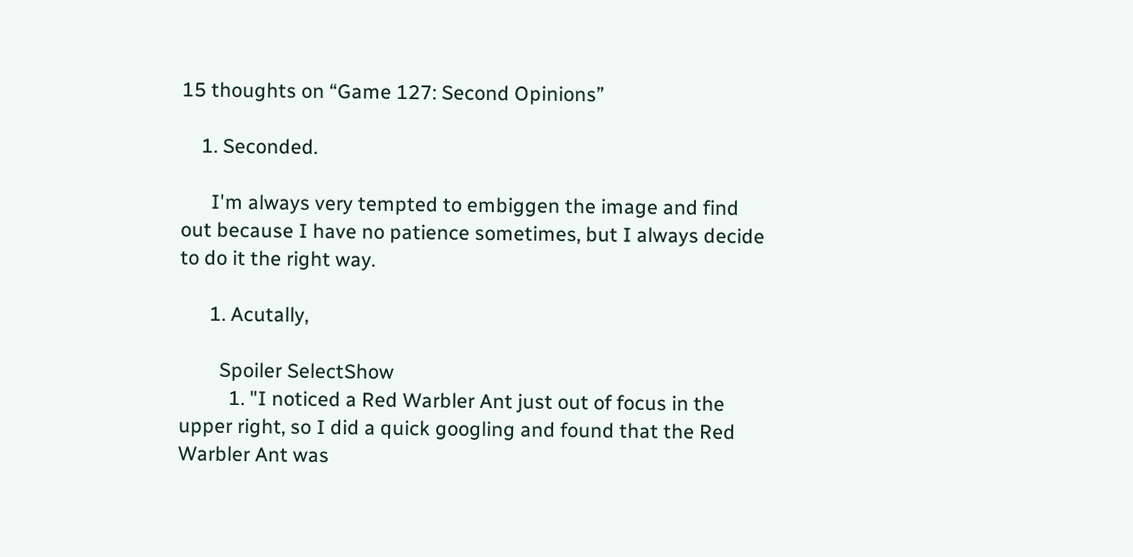15 thoughts on “Game 127: Second Opinions”

    1. Seconded.

      I'm always very tempted to embiggen the image and find out because I have no patience sometimes, but I always decide to do it the right way.

      1. Acutally,

        Spoiler SelectShow
          1. "I noticed a Red Warbler Ant just out of focus in the upper right, so I did a quick googling and found that the Red Warbler Ant was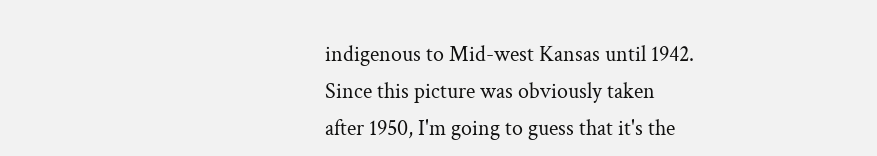indigenous to Mid-west Kansas until 1942. Since this picture was obviously taken after 1950, I'm going to guess that it's the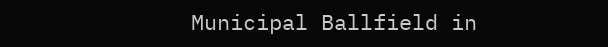Municipal Ballfield in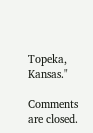Topeka, Kansas."

Comments are closed.